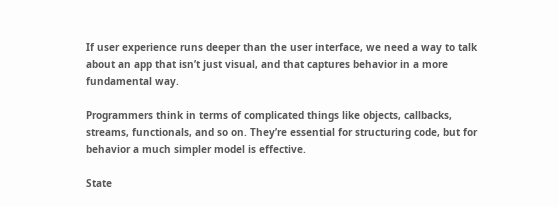If user experience runs deeper than the user interface, we need a way to talk about an app that isn’t just visual, and that captures behavior in a more fundamental way.

Programmers think in terms of complicated things like objects, callbacks, streams, functionals, and so on. They’re essential for structuring code, but for behavior a much simpler model is effective.

State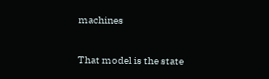machines

That model is the state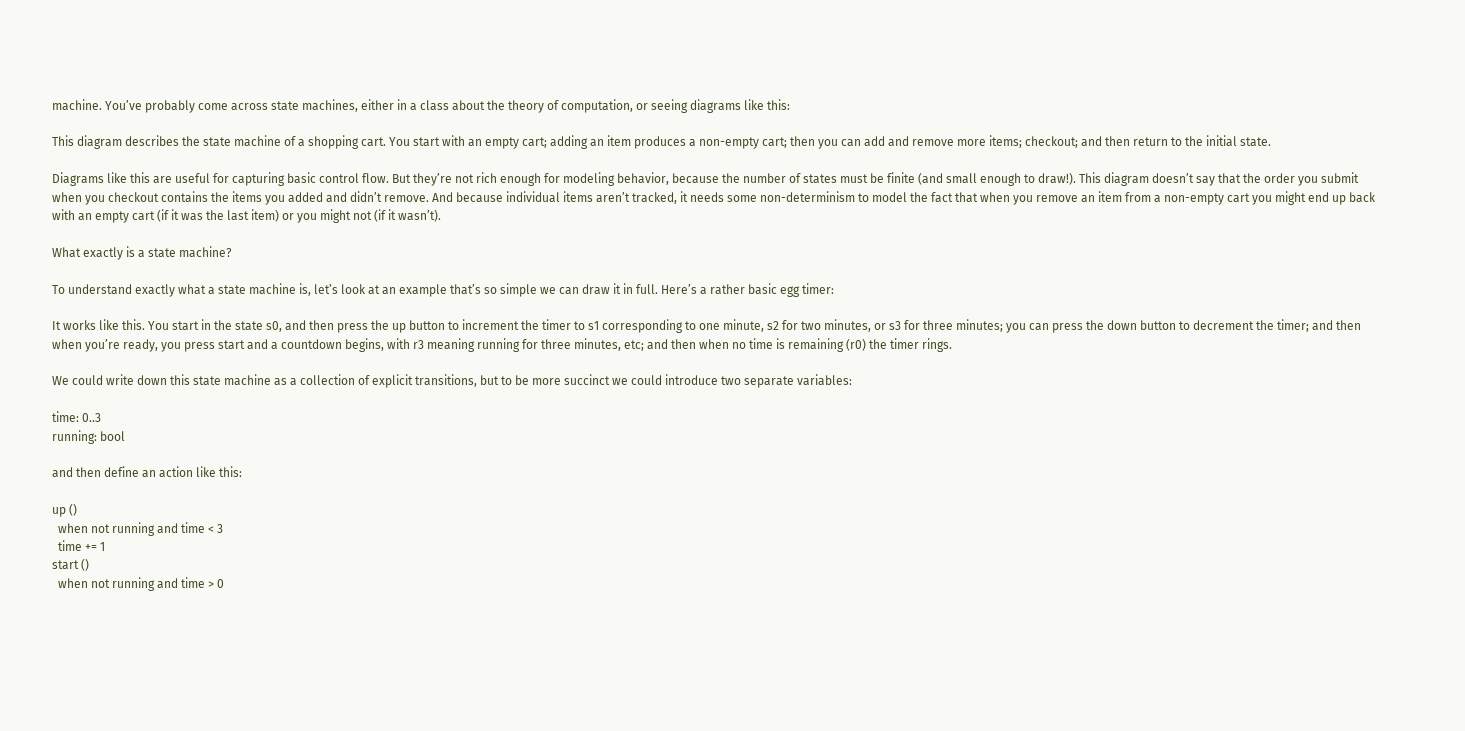machine. You’ve probably come across state machines, either in a class about the theory of computation, or seeing diagrams like this:

This diagram describes the state machine of a shopping cart. You start with an empty cart; adding an item produces a non-empty cart; then you can add and remove more items; checkout; and then return to the initial state.

Diagrams like this are useful for capturing basic control flow. But they’re not rich enough for modeling behavior, because the number of states must be finite (and small enough to draw!). This diagram doesn’t say that the order you submit when you checkout contains the items you added and didn’t remove. And because individual items aren’t tracked, it needs some non-determinism to model the fact that when you remove an item from a non-empty cart you might end up back with an empty cart (if it was the last item) or you might not (if it wasn’t).

What exactly is a state machine?

To understand exactly what a state machine is, let’s look at an example that’s so simple we can draw it in full. Here’s a rather basic egg timer:

It works like this. You start in the state s0, and then press the up button to increment the timer to s1 corresponding to one minute, s2 for two minutes, or s3 for three minutes; you can press the down button to decrement the timer; and then when you’re ready, you press start and a countdown begins, with r3 meaning running for three minutes, etc; and then when no time is remaining (r0) the timer rings.

We could write down this state machine as a collection of explicit transitions, but to be more succinct we could introduce two separate variables:

time: 0..3
running: bool

and then define an action like this:

up ()
  when not running and time < 3
  time += 1
start ()
  when not running and time > 0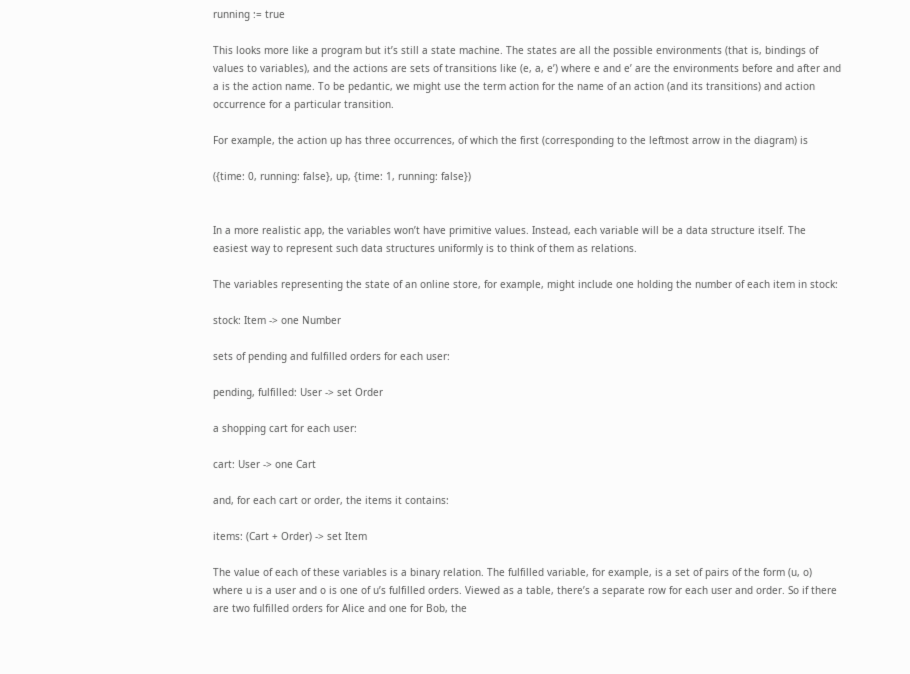running := true

This looks more like a program but it’s still a state machine. The states are all the possible environments (that is, bindings of values to variables), and the actions are sets of transitions like (e, a, e’) where e and e’ are the environments before and after and a is the action name. To be pedantic, we might use the term action for the name of an action (and its transitions) and action occurrence for a particular transition.

For example, the action up has three occurrences, of which the first (corresponding to the leftmost arrow in the diagram) is

({time: 0, running: false}, up, {time: 1, running: false})


In a more realistic app, the variables won’t have primitive values. Instead, each variable will be a data structure itself. The easiest way to represent such data structures uniformly is to think of them as relations.

The variables representing the state of an online store, for example, might include one holding the number of each item in stock:

stock: Item -> one Number

sets of pending and fulfilled orders for each user:

pending, fulfilled: User -> set Order

a shopping cart for each user:

cart: User -> one Cart

and, for each cart or order, the items it contains:

items: (Cart + Order) -> set Item

The value of each of these variables is a binary relation. The fulfilled variable, for example, is a set of pairs of the form (u, o) where u is a user and o is one of u’s fulfilled orders. Viewed as a table, there’s a separate row for each user and order. So if there are two fulfilled orders for Alice and one for Bob, the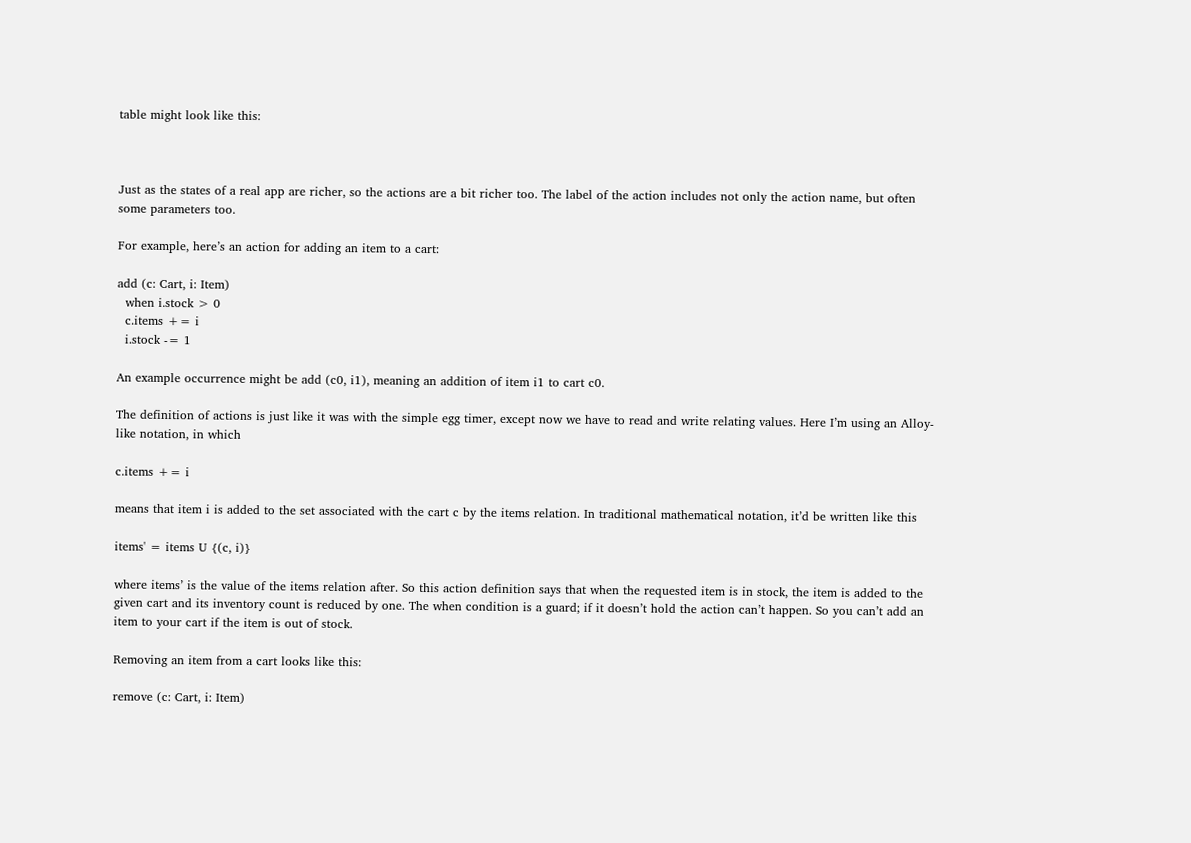table might look like this:



Just as the states of a real app are richer, so the actions are a bit richer too. The label of the action includes not only the action name, but often some parameters too.

For example, here’s an action for adding an item to a cart:

add (c: Cart, i: Item)
  when i.stock > 0
  c.items += i
  i.stock -= 1

An example occurrence might be add (c0, i1), meaning an addition of item i1 to cart c0.

The definition of actions is just like it was with the simple egg timer, except now we have to read and write relating values. Here I’m using an Alloy-like notation, in which

c.items += i

means that item i is added to the set associated with the cart c by the items relation. In traditional mathematical notation, it’d be written like this

items' = items U {(c, i)}

where items’ is the value of the items relation after. So this action definition says that when the requested item is in stock, the item is added to the given cart and its inventory count is reduced by one. The when condition is a guard; if it doesn’t hold the action can’t happen. So you can’t add an item to your cart if the item is out of stock.

Removing an item from a cart looks like this:

remove (c: Cart, i: Item)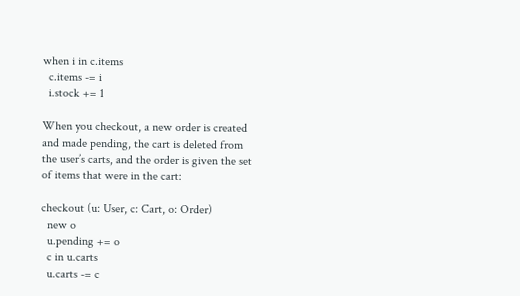when i in c.items
  c.items -= i
  i.stock += 1

When you checkout, a new order is created and made pending, the cart is deleted from the user’s carts, and the order is given the set of items that were in the cart:

checkout (u: User, c: Cart, o: Order)
  new o
  u.pending += o
  c in u.carts
  u.carts -= c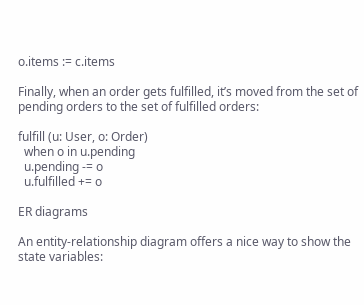o.items := c.items

Finally, when an order gets fulfilled, it’s moved from the set of pending orders to the set of fulfilled orders:

fulfill (u: User, o: Order)
  when o in u.pending
  u.pending -= o
  u.fulfilled += o

ER diagrams

An entity-relationship diagram offers a nice way to show the state variables: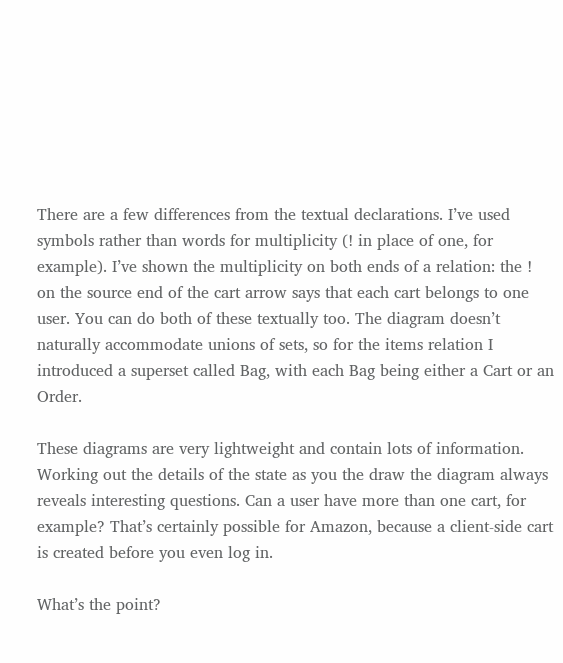There are a few differences from the textual declarations. I’ve used symbols rather than words for multiplicity (! in place of one, for example). I’ve shown the multiplicity on both ends of a relation: the ! on the source end of the cart arrow says that each cart belongs to one user. You can do both of these textually too. The diagram doesn’t naturally accommodate unions of sets, so for the items relation I introduced a superset called Bag, with each Bag being either a Cart or an Order.

These diagrams are very lightweight and contain lots of information. Working out the details of the state as you the draw the diagram always reveals interesting questions. Can a user have more than one cart, for example? That’s certainly possible for Amazon, because a client-side cart is created before you even log in.

What’s the point?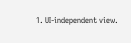1. UI-independent view.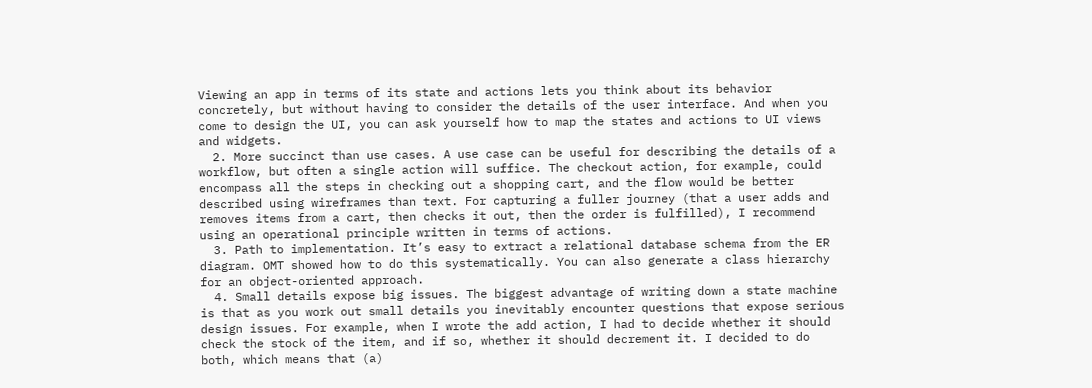Viewing an app in terms of its state and actions lets you think about its behavior concretely, but without having to consider the details of the user interface. And when you come to design the UI, you can ask yourself how to map the states and actions to UI views and widgets.
  2. More succinct than use cases. A use case can be useful for describing the details of a workflow, but often a single action will suffice. The checkout action, for example, could encompass all the steps in checking out a shopping cart, and the flow would be better described using wireframes than text. For capturing a fuller journey (that a user adds and removes items from a cart, then checks it out, then the order is fulfilled), I recommend using an operational principle written in terms of actions.
  3. Path to implementation. It’s easy to extract a relational database schema from the ER diagram. OMT showed how to do this systematically. You can also generate a class hierarchy for an object-oriented approach.
  4. Small details expose big issues. The biggest advantage of writing down a state machine is that as you work out small details you inevitably encounter questions that expose serious design issues. For example, when I wrote the add action, I had to decide whether it should check the stock of the item, and if so, whether it should decrement it. I decided to do both, which means that (a)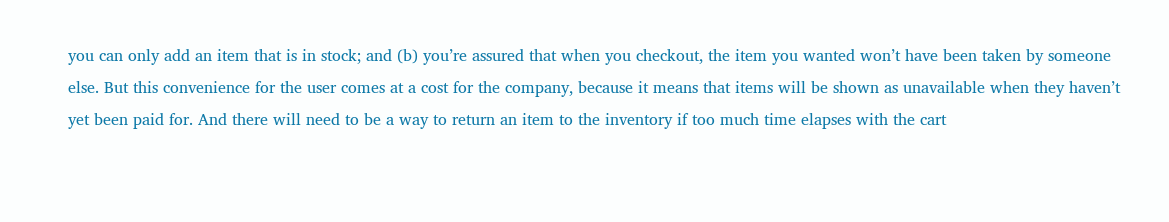you can only add an item that is in stock; and (b) you’re assured that when you checkout, the item you wanted won’t have been taken by someone else. But this convenience for the user comes at a cost for the company, because it means that items will be shown as unavailable when they haven’t yet been paid for. And there will need to be a way to return an item to the inventory if too much time elapses with the cart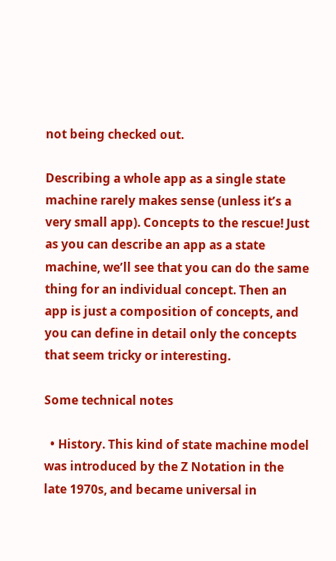not being checked out.

Describing a whole app as a single state machine rarely makes sense (unless it’s a very small app). Concepts to the rescue! Just as you can describe an app as a state machine, we’ll see that you can do the same thing for an individual concept. Then an app is just a composition of concepts, and you can define in detail only the concepts that seem tricky or interesting.

Some technical notes

  • History. This kind of state machine model was introduced by the Z Notation in the late 1970s, and became universal in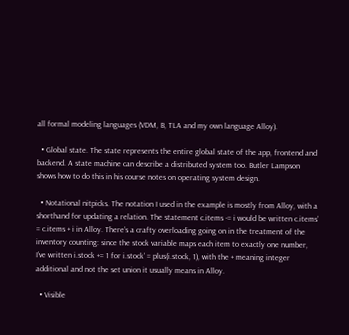all formal modeling languages (VDM, B, TLA and my own language Alloy).

  • Global state. The state represents the entire global state of the app, frontend and backend. A state machine can describe a distributed system too. Butler Lampson shows how to do this in his course notes on operating system design.

  • Notational nitpicks. The notation I used in the example is mostly from Alloy, with a shorthand for updating a relation. The statement c.items -= i would be written c.items’ = c.items + i in Alloy. There’s a crafty overloading going on in the treatment of the inventory counting: since the stock variable maps each item to exactly one number, I’ve written i.stock += 1 for i.stock’ = plus(i.stock, 1), with the + meaning integer additional and not the set union it usually means in Alloy.

  • Visible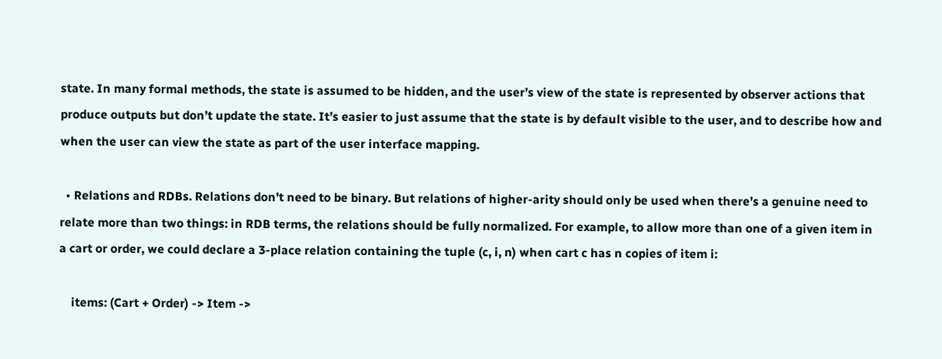state. In many formal methods, the state is assumed to be hidden, and the user’s view of the state is represented by observer actions that produce outputs but don’t update the state. It’s easier to just assume that the state is by default visible to the user, and to describe how and when the user can view the state as part of the user interface mapping.

  • Relations and RDBs. Relations don’t need to be binary. But relations of higher-arity should only be used when there’s a genuine need to relate more than two things: in RDB terms, the relations should be fully normalized. For example, to allow more than one of a given item in a cart or order, we could declare a 3-place relation containing the tuple (c, i, n) when cart c has n copies of item i:

    items: (Cart + Order) -> Item ->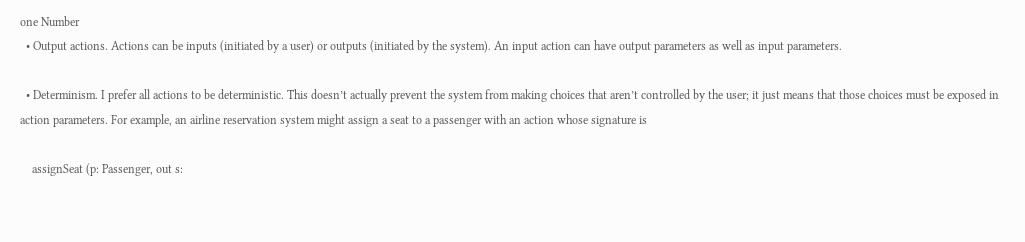one Number
  • Output actions. Actions can be inputs (initiated by a user) or outputs (initiated by the system). An input action can have output parameters as well as input parameters.

  • Determinism. I prefer all actions to be deterministic. This doesn’t actually prevent the system from making choices that aren’t controlled by the user; it just means that those choices must be exposed in action parameters. For example, an airline reservation system might assign a seat to a passenger with an action whose signature is

    assignSeat (p: Passenger, out s: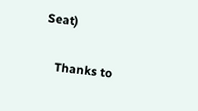Seat)

    Thanks to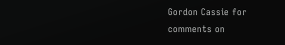Gordon Cassie for comments on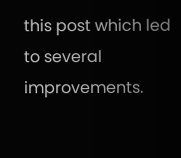this post which led to several improvements.